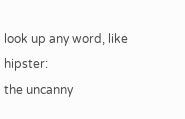look up any word, like hipster:
the uncanny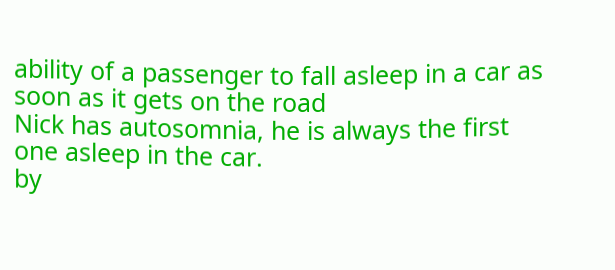ability of a passenger to fall asleep in a car as soon as it gets on the road
Nick has autosomnia, he is always the first one asleep in the car.
by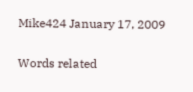Mike424 January 17, 2009

Words related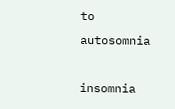to autosomnia

insomnia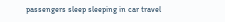passengers sleep sleeping in car travel